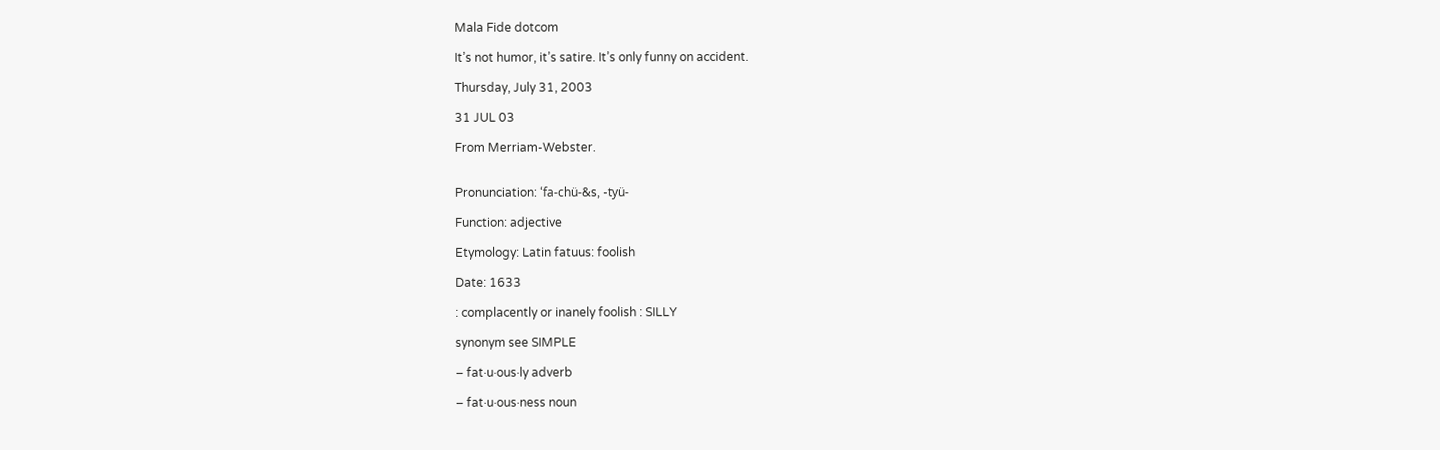Mala Fide dotcom

It’s not humor, it’s satire. It’s only funny on accident.

Thursday, July 31, 2003

31 JUL 03

From Merriam-Webster.


Pronunciation: ‘fa-chü-&s, -tyü-

Function: adjective

Etymology: Latin fatuus: foolish

Date: 1633

: complacently or inanely foolish : SILLY

synonym see SIMPLE

– fat·u·ous·ly adverb

– fat·u·ous·ness noun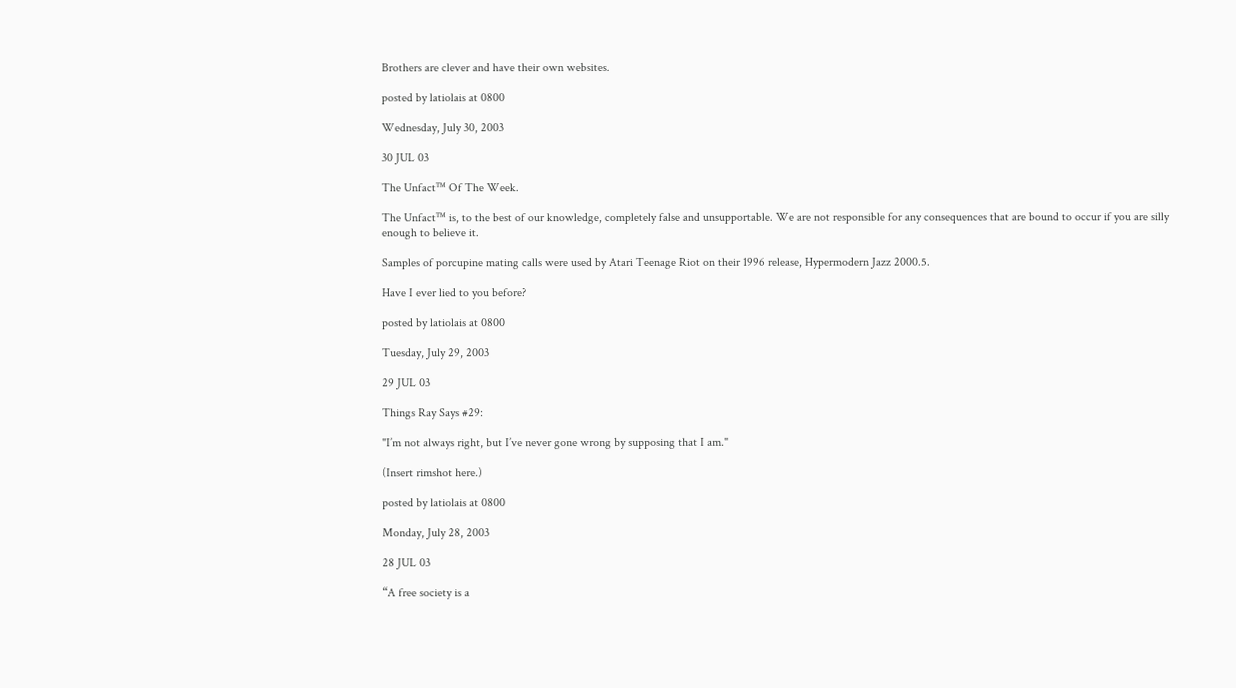Brothers are clever and have their own websites.

posted by latiolais at 0800

Wednesday, July 30, 2003

30 JUL 03

The Unfact™ Of The Week.

The Unfact™ is, to the best of our knowledge, completely false and unsupportable. We are not responsible for any consequences that are bound to occur if you are silly enough to believe it.

Samples of porcupine mating calls were used by Atari Teenage Riot on their 1996 release, Hypermodern Jazz 2000.5.

Have I ever lied to you before?

posted by latiolais at 0800

Tuesday, July 29, 2003

29 JUL 03

Things Ray Says #29:

"I’m not always right, but I’ve never gone wrong by supposing that I am."

(Insert rimshot here.)

posted by latiolais at 0800

Monday, July 28, 2003

28 JUL 03

“A free society is a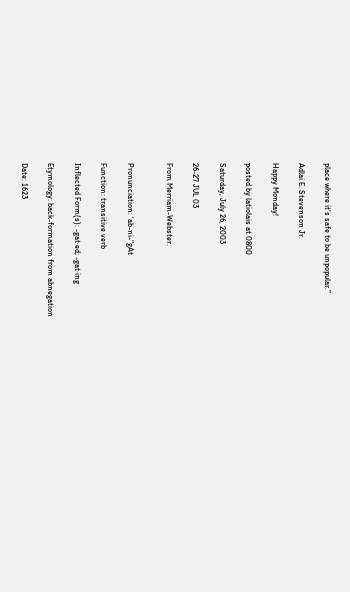place where it’s safe to be unpopular.”

Adlai E. Stevenson Jr.

Happy Monday!

posted by latiolais at 0800

Saturday, July 26, 2003

26-27 JUL 03

From Merriam-Webster.


Pronunciation: ‘ab-ni-“gAt

Function: transitive verb

Inflected Form(s): -gat·ed; -gat·ing

Etymology: back-formation from abnegation

Date: 1623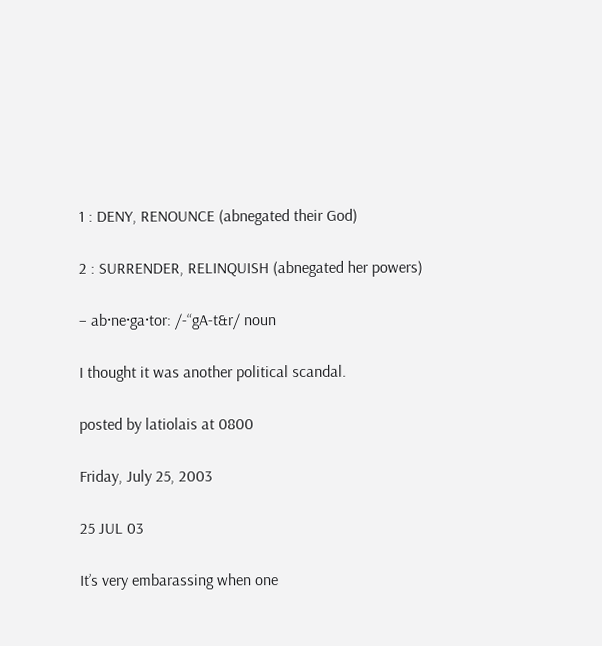1 : DENY, RENOUNCE (abnegated their God)

2 : SURRENDER, RELINQUISH (abnegated her powers)

– ab·ne·ga·tor: /-“gA-t&r/ noun

I thought it was another political scandal.

posted by latiolais at 0800

Friday, July 25, 2003

25 JUL 03

It’s very embarassing when one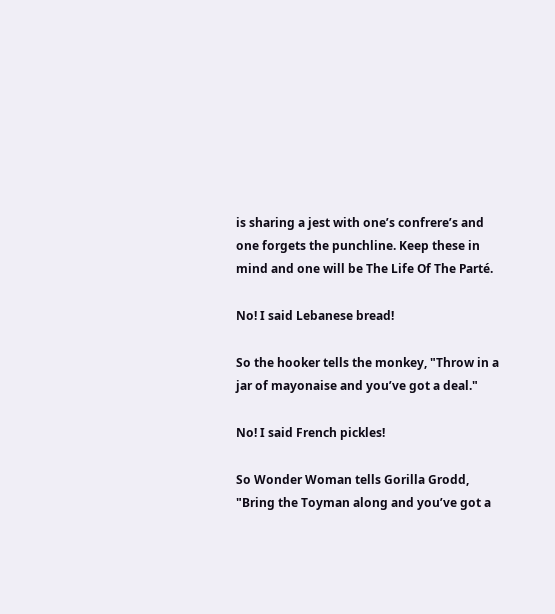is sharing a jest with one’s confrere’s and one forgets the punchline. Keep these in mind and one will be The Life Of The Parté.

No! I said Lebanese bread!

So the hooker tells the monkey, "Throw in a jar of mayonaise and you’ve got a deal."

No! I said French pickles!

So Wonder Woman tells Gorilla Grodd, "Bring the Toyman along and you’ve got a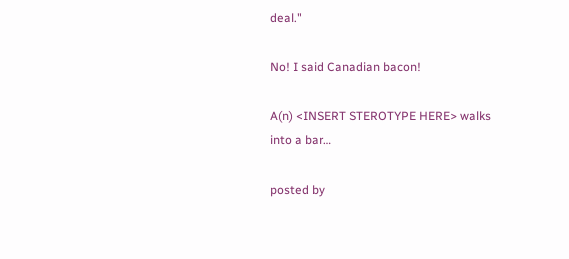deal."

No! I said Canadian bacon!

A(n) <INSERT STEROTYPE HERE> walks into a bar…

posted by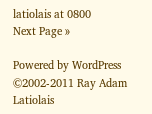latiolais at 0800
Next Page »

Powered by WordPress
©2002-2011 Ray Adam Latiolais